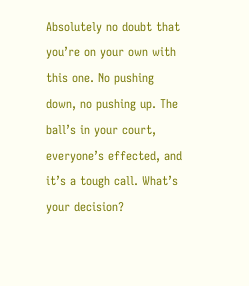Absolutely no doubt that you’re on your own with this one. No pushing down, no pushing up. The ball’s in your court, everyone’s effected, and it’s a tough call. What’s your decision?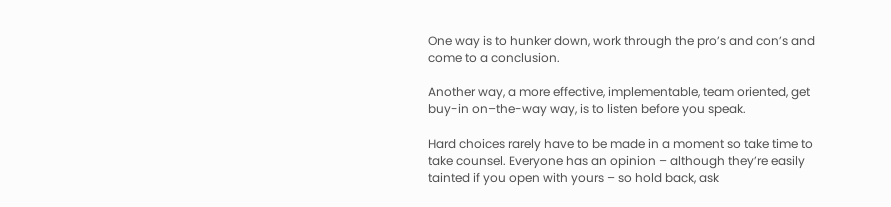One way is to hunker down, work through the pro’s and con’s and come to a conclusion.

Another way, a more effective, implementable, team oriented, get buy-in on–the-way way, is to listen before you speak.

Hard choices rarely have to be made in a moment so take time to take counsel. Everyone has an opinion – although they’re easily tainted if you open with yours – so hold back, ask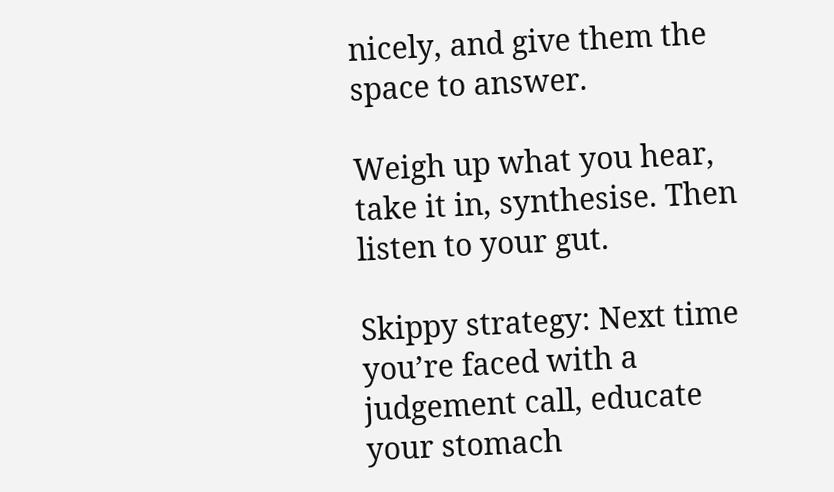nicely, and give them the space to answer.

Weigh up what you hear, take it in, synthesise. Then listen to your gut.

Skippy strategy: Next time you’re faced with a judgement call, educate your stomach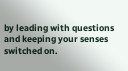by leading with questions and keeping your senses switched on.